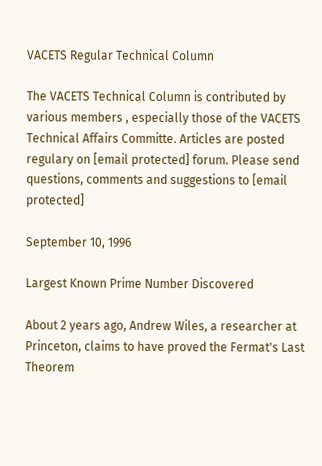VACETS Regular Technical Column

The VACETS Technical Column is contributed by various members , especially those of the VACETS Technical Affairs Committe. Articles are posted regulary on [email protected] forum. Please send questions, comments and suggestions to [email protected]

September 10, 1996

Largest Known Prime Number Discovered

About 2 years ago, Andrew Wiles, a researcher at Princeton, claims to have proved the Fermat's Last Theorem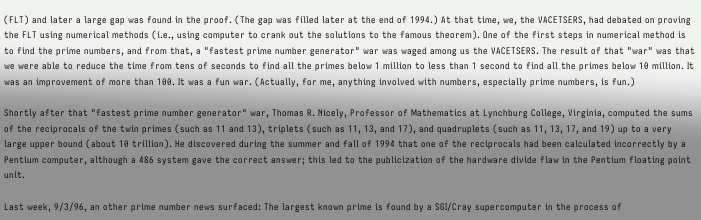(FLT) and later a large gap was found in the proof. (The gap was filled later at the end of 1994.) At that time, we, the VACETSERS, had debated on proving the FLT using numerical methods (i.e., using computer to crank out the solutions to the famous theorem). One of the first steps in numerical method is to find the prime numbers, and from that, a "fastest prime number generator" war was waged among us the VACETSERS. The result of that "war" was that we were able to reduce the time from tens of seconds to find all the primes below 1 million to less than 1 second to find all the primes below 10 million. It was an improvement of more than 100. It was a fun war. (Actually, for me, anything involved with numbers, especially prime numbers, is fun.)

Shortly after that "fastest prime number generator" war, Thomas R. Nicely, Professor of Mathematics at Lynchburg College, Virginia, computed the sums of the reciprocals of the twin primes (such as 11 and 13), triplets (such as 11, 13, and 17), and quadruplets (such as 11, 13, 17, and 19) up to a very large upper bound (about 10 trillion). He discovered during the summer and fall of 1994 that one of the reciprocals had been calculated incorrectly by a Pentium computer, although a 486 system gave the correct answer; this led to the publicization of the hardware divide flaw in the Pentium floating point unit.

Last week, 9/3/96, an other prime number news surfaced: The largest known prime is found by a SGI/Cray supercomputer in the process of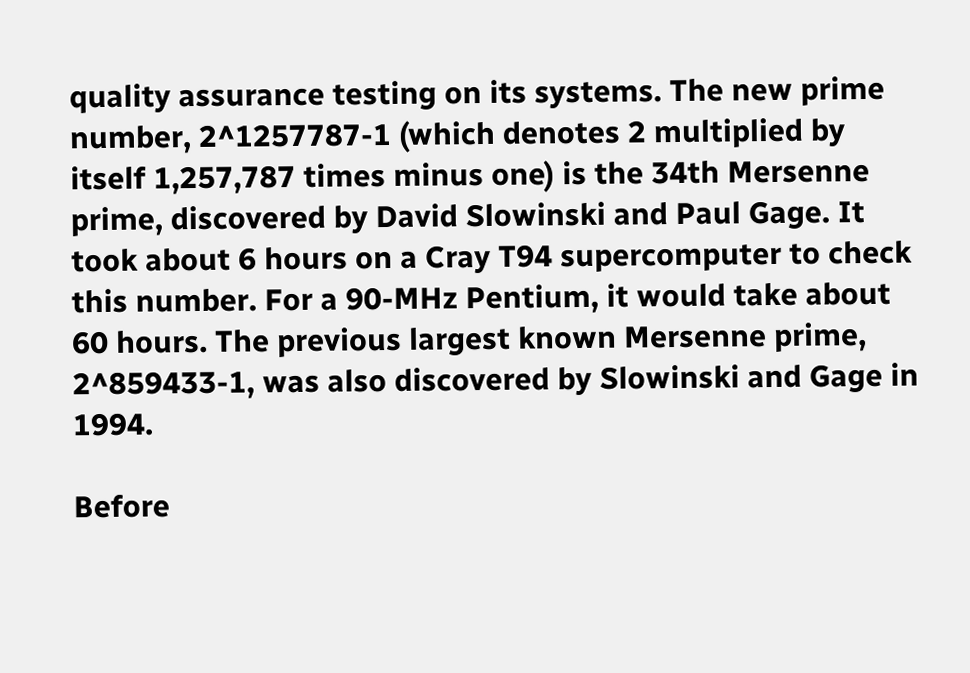quality assurance testing on its systems. The new prime number, 2^1257787-1 (which denotes 2 multiplied by itself 1,257,787 times minus one) is the 34th Mersenne prime, discovered by David Slowinski and Paul Gage. It took about 6 hours on a Cray T94 supercomputer to check this number. For a 90-MHz Pentium, it would take about 60 hours. The previous largest known Mersenne prime, 2^859433-1, was also discovered by Slowinski and Gage in 1994.

Before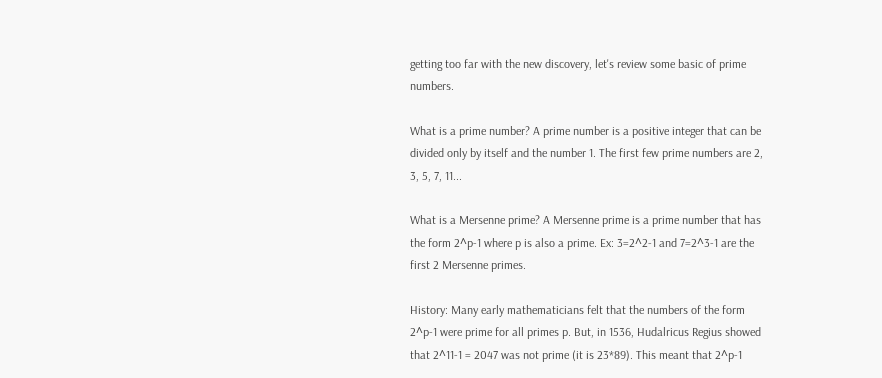getting too far with the new discovery, let's review some basic of prime numbers.

What is a prime number? A prime number is a positive integer that can be divided only by itself and the number 1. The first few prime numbers are 2, 3, 5, 7, 11...

What is a Mersenne prime? A Mersenne prime is a prime number that has the form 2^p-1 where p is also a prime. Ex: 3=2^2-1 and 7=2^3-1 are the first 2 Mersenne primes.

History: Many early mathematicians felt that the numbers of the form 2^p-1 were prime for all primes p. But, in 1536, Hudalricus Regius showed that 2^11-1 = 2047 was not prime (it is 23*89). This meant that 2^p-1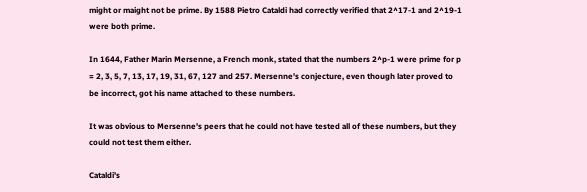might or maight not be prime. By 1588 Pietro Cataldi had correctly verified that 2^17-1 and 2^19-1 were both prime.

In 1644, Father Marin Mersenne, a French monk, stated that the numbers 2^p-1 were prime for p = 2, 3, 5, 7, 13, 17, 19, 31, 67, 127 and 257. Mersenne's conjecture, even though later proved to be incorrect, got his name attached to these numbers.

It was obvious to Mersenne's peers that he could not have tested all of these numbers, but they could not test them either.

Cataldi's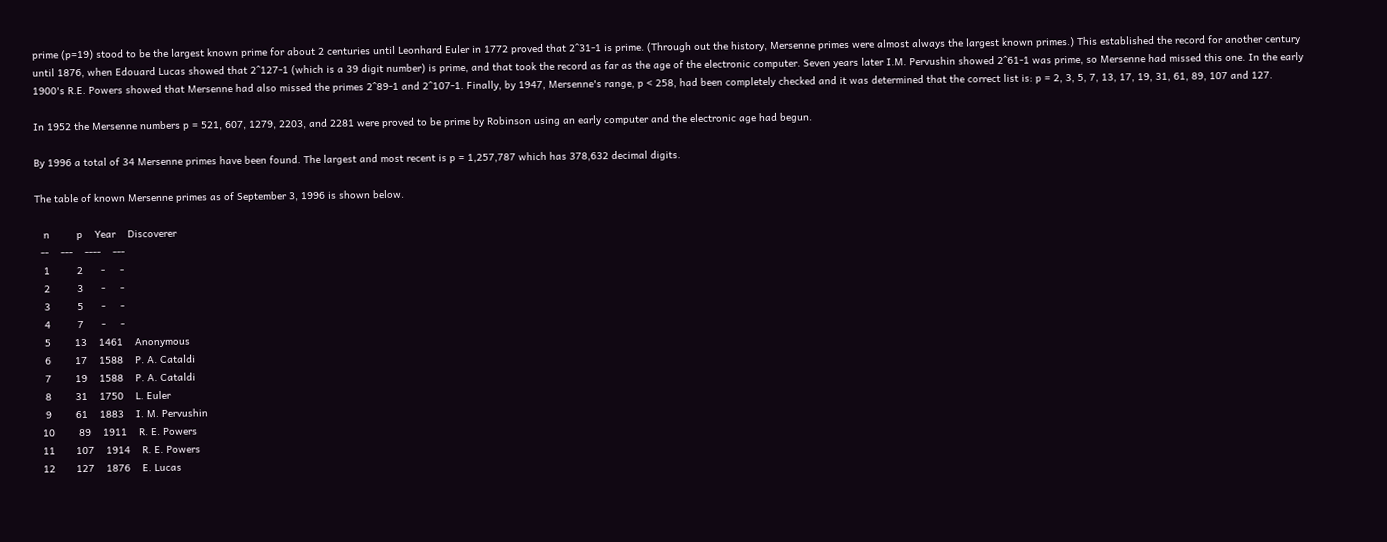prime (p=19) stood to be the largest known prime for about 2 centuries until Leonhard Euler in 1772 proved that 2^31-1 is prime. (Through out the history, Mersenne primes were almost always the largest known primes.) This established the record for another century until 1876, when Edouard Lucas showed that 2^127-1 (which is a 39 digit number) is prime, and that took the record as far as the age of the electronic computer. Seven years later I.M. Pervushin showed 2^61-1 was prime, so Mersenne had missed this one. In the early 1900's R.E. Powers showed that Mersenne had also missed the primes 2^89-1 and 2^107-1. Finally, by 1947, Mersenne's range, p < 258, had been completely checked and it was determined that the correct list is: p = 2, 3, 5, 7, 13, 17, 19, 31, 61, 89, 107 and 127.

In 1952 the Mersenne numbers p = 521, 607, 1279, 2203, and 2281 were proved to be prime by Robinson using an early computer and the electronic age had begun.

By 1996 a total of 34 Mersenne primes have been found. The largest and most recent is p = 1,257,787 which has 378,632 decimal digits.

The table of known Mersenne primes as of September 3, 1996 is shown below.

   n         p    Year    Discoverer
  --    ---    ----    ---
   1         2      -     -
   2         3      -     -
   3         5      -     -
   4         7      -     -
   5        13    1461    Anonymous
   6        17    1588    P. A. Cataldi
   7        19    1588    P. A. Cataldi
   8        31    1750    L. Euler
   9        61    1883    I. M. Pervushin
  10        89    1911    R. E. Powers
  11       107    1914    R. E. Powers
  12       127    1876    E. Lucas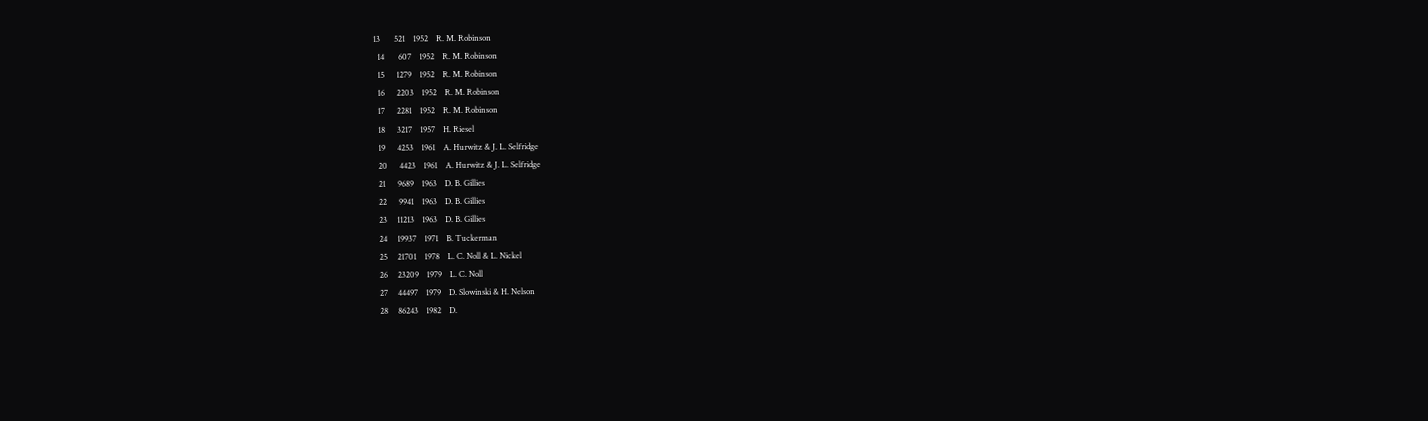13       521    1952    R. M. Robinson
  14       607    1952    R. M. Robinson
  15      1279    1952    R. M. Robinson
  16      2203    1952    R. M. Robinson
  17      2281    1952    R. M. Robinson
  18      3217    1957    H. Riesel
  19      4253    1961    A. Hurwitz & J. L. Selfridge
  20      4423    1961    A. Hurwitz & J. L. Selfridge
  21      9689    1963    D. B. Gillies
  22      9941    1963    D. B. Gillies
  23     11213    1963    D. B. Gillies
  24     19937    1971    B. Tuckerman
  25     21701    1978    L. C. Noll & L. Nickel
  26     23209    1979    L. C. Noll
  27     44497    1979    D. Slowinski & H. Nelson
  28     86243    1982    D.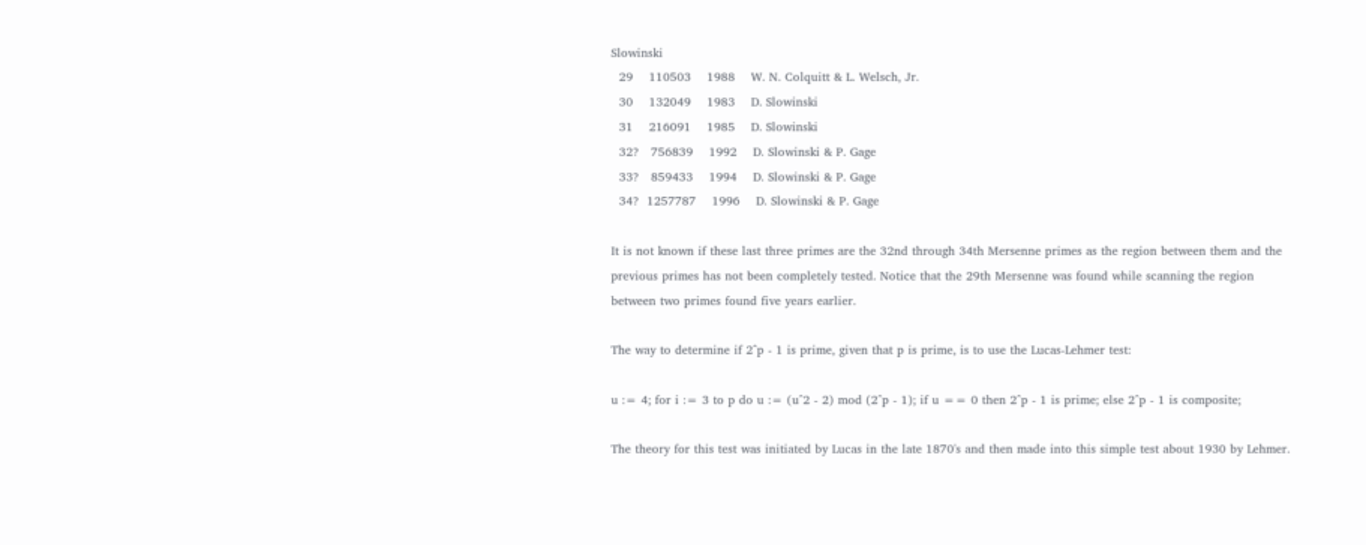Slowinski
  29    110503    1988    W. N. Colquitt & L. Welsch, Jr.
  30    132049    1983    D. Slowinski
  31    216091    1985    D. Slowinski
  32?   756839    1992    D. Slowinski & P. Gage
  33?   859433    1994    D. Slowinski & P. Gage
  34?  1257787    1996    D. Slowinski & P. Gage

It is not known if these last three primes are the 32nd through 34th Mersenne primes as the region between them and the previous primes has not been completely tested. Notice that the 29th Mersenne was found while scanning the region between two primes found five years earlier.

The way to determine if 2^p - 1 is prime, given that p is prime, is to use the Lucas-Lehmer test:

u := 4; for i := 3 to p do u := (u^2 - 2) mod (2^p - 1); if u == 0 then 2^p - 1 is prime; else 2^p - 1 is composite;

The theory for this test was initiated by Lucas in the late 1870's and then made into this simple test about 1930 by Lehmer.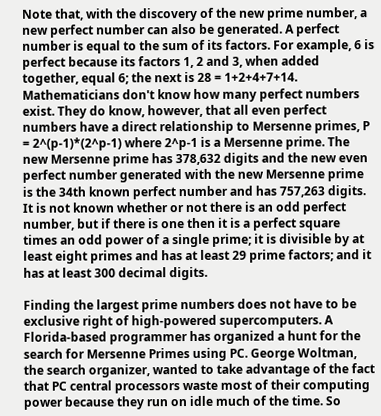Note that, with the discovery of the new prime number, a new perfect number can also be generated. A perfect number is equal to the sum of its factors. For example, 6 is perfect because its factors 1, 2 and 3, when added together, equal 6; the next is 28 = 1+2+4+7+14. Mathematicians don't know how many perfect numbers exist. They do know, however, that all even perfect numbers have a direct relationship to Mersenne primes, P = 2^(p-1)*(2^p-1) where 2^p-1 is a Mersenne prime. The new Mersenne prime has 378,632 digits and the new even perfect number generated with the new Mersenne prime is the 34th known perfect number and has 757,263 digits. It is not known whether or not there is an odd perfect number, but if there is one then it is a perfect square times an odd power of a single prime; it is divisible by at least eight primes and has at least 29 prime factors; and it has at least 300 decimal digits.

Finding the largest prime numbers does not have to be exclusive right of high-powered supercomputers. A Florida-based programmer has organized a hunt for the search for Mersenne Primes using PC. George Woltman, the search organizer, wanted to take advantage of the fact that PC central processors waste most of their computing power because they run on idle much of the time. So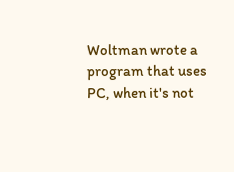Woltman wrote a program that uses PC, when it's not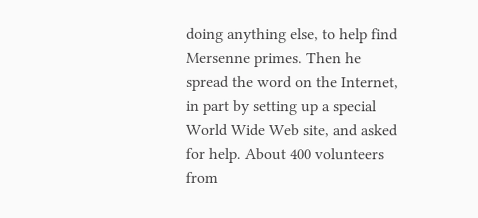doing anything else, to help find Mersenne primes. Then he spread the word on the Internet, in part by setting up a special World Wide Web site, and asked for help. About 400 volunteers from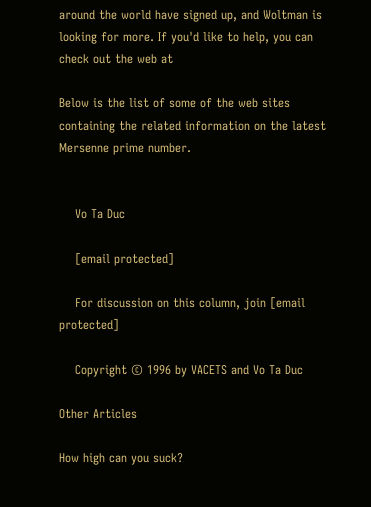around the world have signed up, and Woltman is looking for more. If you'd like to help, you can check out the web at

Below is the list of some of the web sites containing the related information on the latest Mersenne prime number.


    Vo Ta Duc

    [email protected]

    For discussion on this column, join [email protected]

    Copyright © 1996 by VACETS and Vo Ta Duc

Other Articles

How high can you suck?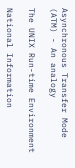Asynchronous Transfer Mode (ATM) - An analogy

The UNIX Run-time Environment

National Information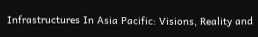Infrastructures In Asia Pacific: Visions, Reality and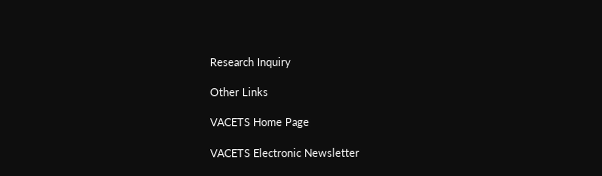Research Inquiry

Other Links

VACETS Home Page

VACETS Electronic Newsletter